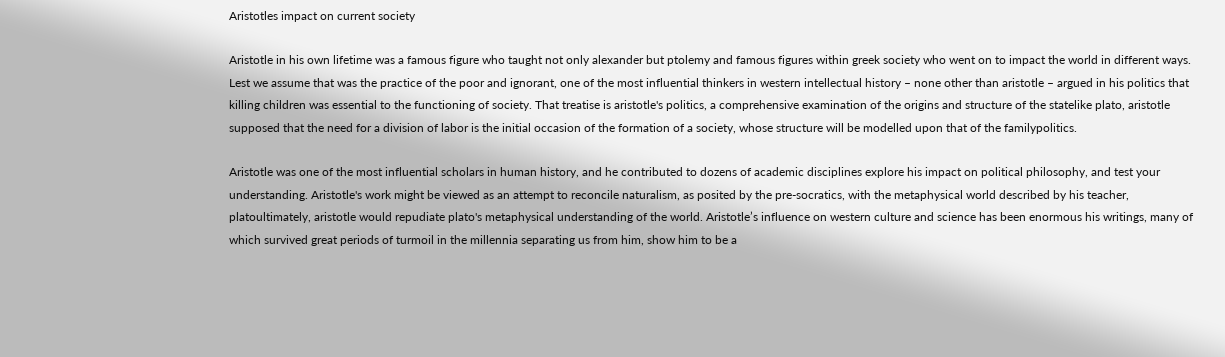Aristotles impact on current society

Aristotle in his own lifetime was a famous figure who taught not only alexander but ptolemy and famous figures within greek society who went on to impact the world in different ways. Lest we assume that was the practice of the poor and ignorant, one of the most influential thinkers in western intellectual history – none other than aristotle – argued in his politics that killing children was essential to the functioning of society. That treatise is aristotle's politics, a comprehensive examination of the origins and structure of the statelike plato, aristotle supposed that the need for a division of labor is the initial occasion of the formation of a society, whose structure will be modelled upon that of the familypolitics.

Aristotle was one of the most influential scholars in human history, and he contributed to dozens of academic disciplines explore his impact on political philosophy, and test your understanding. Aristotle's work might be viewed as an attempt to reconcile naturalism, as posited by the pre-socratics, with the metaphysical world described by his teacher, platoultimately, aristotle would repudiate plato's metaphysical understanding of the world. Aristotle’s influence on western culture and science has been enormous his writings, many of which survived great periods of turmoil in the millennia separating us from him, show him to be a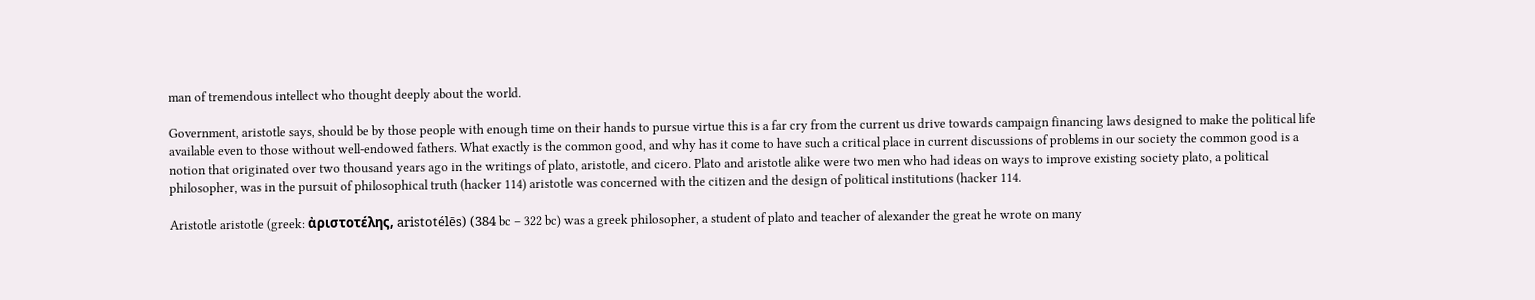man of tremendous intellect who thought deeply about the world.

Government, aristotle says, should be by those people with enough time on their hands to pursue virtue this is a far cry from the current us drive towards campaign financing laws designed to make the political life available even to those without well-endowed fathers. What exactly is the common good, and why has it come to have such a critical place in current discussions of problems in our society the common good is a notion that originated over two thousand years ago in the writings of plato, aristotle, and cicero. Plato and aristotle alike were two men who had ideas on ways to improve existing society plato, a political philosopher, was in the pursuit of philosophical truth (hacker 114) aristotle was concerned with the citizen and the design of political institutions (hacker 114.

Aristotle aristotle (greek: ἀριστοτέλης, aristotélēs) (384 bc – 322 bc) was a greek philosopher, a student of plato and teacher of alexander the great he wrote on many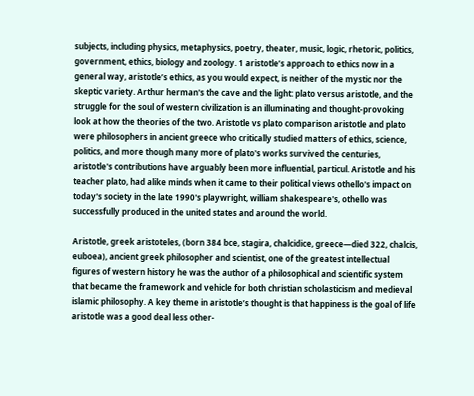subjects, including physics, metaphysics, poetry, theater, music, logic, rhetoric, politics, government, ethics, biology and zoology. 1 aristotle’s approach to ethics now in a general way, aristotle’s ethics, as you would expect, is neither of the mystic nor the skeptic variety. Arthur herman's the cave and the light: plato versus aristotle, and the struggle for the soul of western civilization is an illuminating and thought-provoking look at how the theories of the two. Aristotle vs plato comparison aristotle and plato were philosophers in ancient greece who critically studied matters of ethics, science, politics, and more though many more of plato's works survived the centuries, aristotle's contributions have arguably been more influential, particul. Aristotle and his teacher plato, had alike minds when it came to their political views othello's impact on today's society in the late 1990's playwright, william shakespeare's, othello was successfully produced in the united states and around the world.

Aristotle, greek aristoteles, (born 384 bce, stagira, chalcidice, greece—died 322, chalcis, euboea), ancient greek philosopher and scientist, one of the greatest intellectual figures of western history he was the author of a philosophical and scientific system that became the framework and vehicle for both christian scholasticism and medieval islamic philosophy. A key theme in aristotle’s thought is that happiness is the goal of life aristotle was a good deal less other-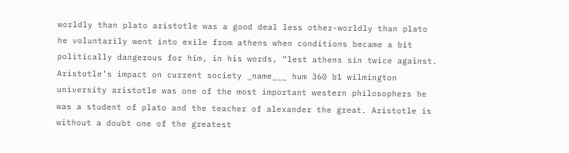worldly than plato aristotle was a good deal less other-worldly than plato he voluntarily went into exile from athens when conditions became a bit politically dangerous for him, in his words, “lest athens sin twice against. Aristotle’s impact on current society _name___ hum 360 b1 wilmington university aristotle was one of the most important western philosophers he was a student of plato and the teacher of alexander the great. Aristotle is without a doubt one of the greatest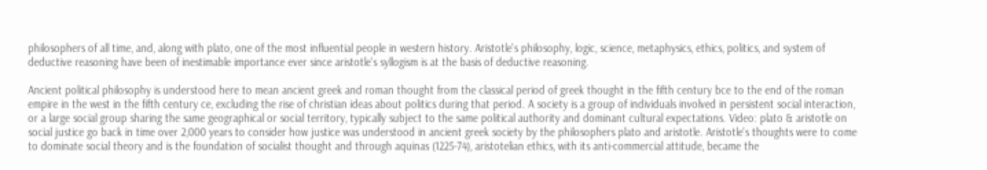philosophers of all time, and, along with plato, one of the most influential people in western history. Aristotle's philosophy, logic, science, metaphysics, ethics, politics, and system of deductive reasoning have been of inestimable importance ever since aristotle's syllogism is at the basis of deductive reasoning.

Ancient political philosophy is understood here to mean ancient greek and roman thought from the classical period of greek thought in the fifth century bce to the end of the roman empire in the west in the fifth century ce, excluding the rise of christian ideas about politics during that period. A society is a group of individuals involved in persistent social interaction, or a large social group sharing the same geographical or social territory, typically subject to the same political authority and dominant cultural expectations. Video: plato & aristotle on social justice go back in time over 2,000 years to consider how justice was understood in ancient greek society by the philosophers plato and aristotle. Aristotle's thoughts were to come to dominate social theory and is the foundation of socialist thought and through aquinas (1225-74), aristotelian ethics, with its anti-commercial attitude, became the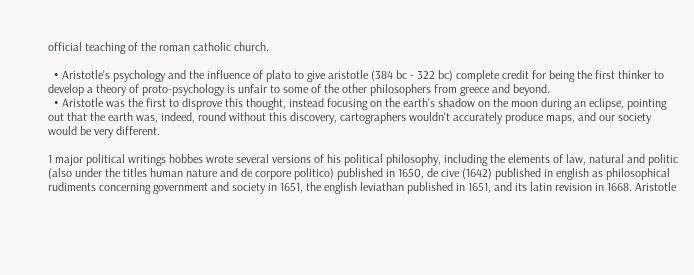official teaching of the roman catholic church.

  • Aristotle's psychology and the influence of plato to give aristotle (384 bc - 322 bc) complete credit for being the first thinker to develop a theory of proto-psychology is unfair to some of the other philosophers from greece and beyond.
  • Aristotle was the first to disprove this thought, instead focusing on the earth's shadow on the moon during an eclipse, pointing out that the earth was, indeed, round without this discovery, cartographers wouldn't accurately produce maps, and our society would be very different.

1 major political writings hobbes wrote several versions of his political philosophy, including the elements of law, natural and politic (also under the titles human nature and de corpore politico) published in 1650, de cive (1642) published in english as philosophical rudiments concerning government and society in 1651, the english leviathan published in 1651, and its latin revision in 1668. Aristotle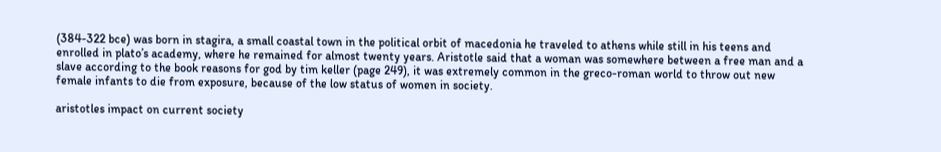(384-322 bce) was born in stagira, a small coastal town in the political orbit of macedonia he traveled to athens while still in his teens and enrolled in plato’s academy, where he remained for almost twenty years. Aristotle said that a woman was somewhere between a free man and a slave according to the book reasons for god by tim keller (page 249), it was extremely common in the greco-roman world to throw out new female infants to die from exposure, because of the low status of women in society.

aristotles impact on current society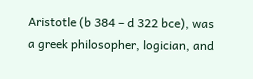Aristotle (b 384 – d 322 bce), was a greek philosopher, logician, and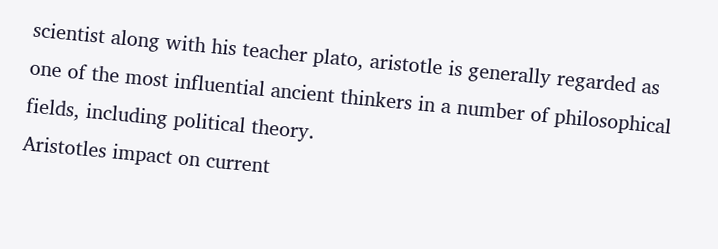scientist along with his teacher plato, aristotle is generally regarded as one of the most influential ancient thinkers in a number of philosophical fields, including political theory.
Aristotles impact on current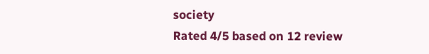society
Rated 4/5 based on 12 review